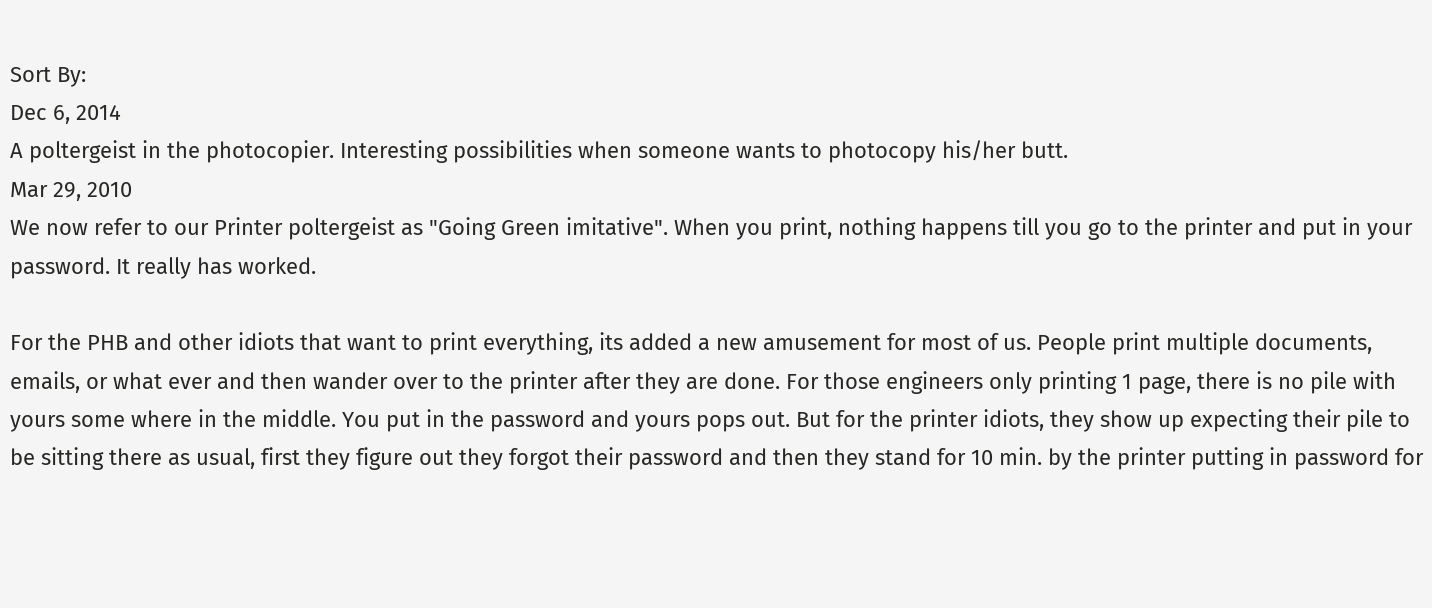Sort By:
Dec 6, 2014
A poltergeist in the photocopier. Interesting possibilities when someone wants to photocopy his/her butt.
Mar 29, 2010
We now refer to our Printer poltergeist as "Going Green imitative". When you print, nothing happens till you go to the printer and put in your password. It really has worked.

For the PHB and other idiots that want to print everything, its added a new amusement for most of us. People print multiple documents, emails, or what ever and then wander over to the printer after they are done. For those engineers only printing 1 page, there is no pile with yours some where in the middle. You put in the password and yours pops out. But for the printer idiots, they show up expecting their pile to be sitting there as usual, first they figure out they forgot their password and then they stand for 10 min. by the printer putting in password for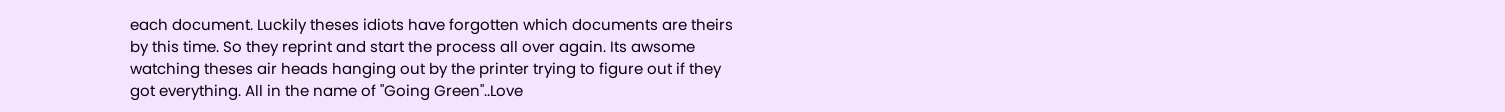each document. Luckily theses idiots have forgotten which documents are theirs by this time. So they reprint and start the process all over again. Its awsome watching theses air heads hanging out by the printer trying to figure out if they got everything. All in the name of "Going Green"..Love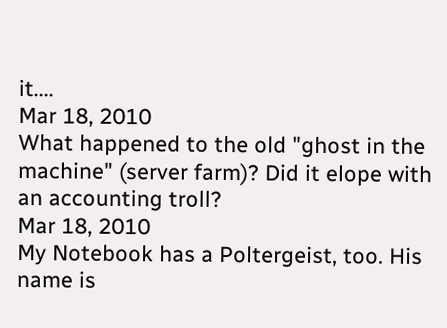it....
Mar 18, 2010
What happened to the old "ghost in the machine" (server farm)? Did it elope with an accounting troll?
Mar 18, 2010
My Notebook has a Poltergeist, too. His name is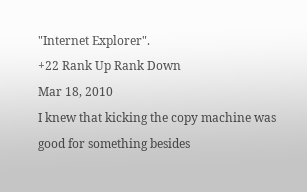"Internet Explorer".
+22 Rank Up Rank Down
Mar 18, 2010
I knew that kicking the copy machine was good for something besides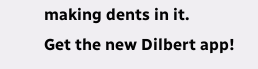making dents in it.
Get the new Dilbert app!